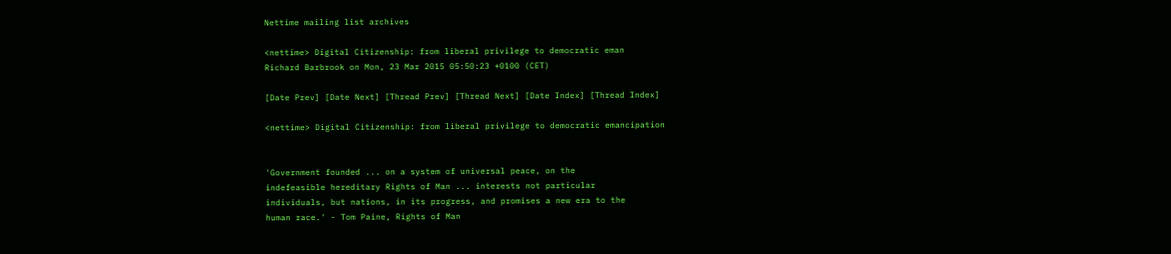Nettime mailing list archives

<nettime> Digital Citizenship: from liberal privilege to democratic eman
Richard Barbrook on Mon, 23 Mar 2015 05:50:23 +0100 (CET)

[Date Prev] [Date Next] [Thread Prev] [Thread Next] [Date Index] [Thread Index]

<nettime> Digital Citizenship: from liberal privilege to democratic emancipation


'Government founded ... on a system of universal peace, on the
indefeasible hereditary Rights of Man ... interests not particular
individuals, but nations, in its progress, and promises a new era to the
human race.' - Tom Paine, Rights of Man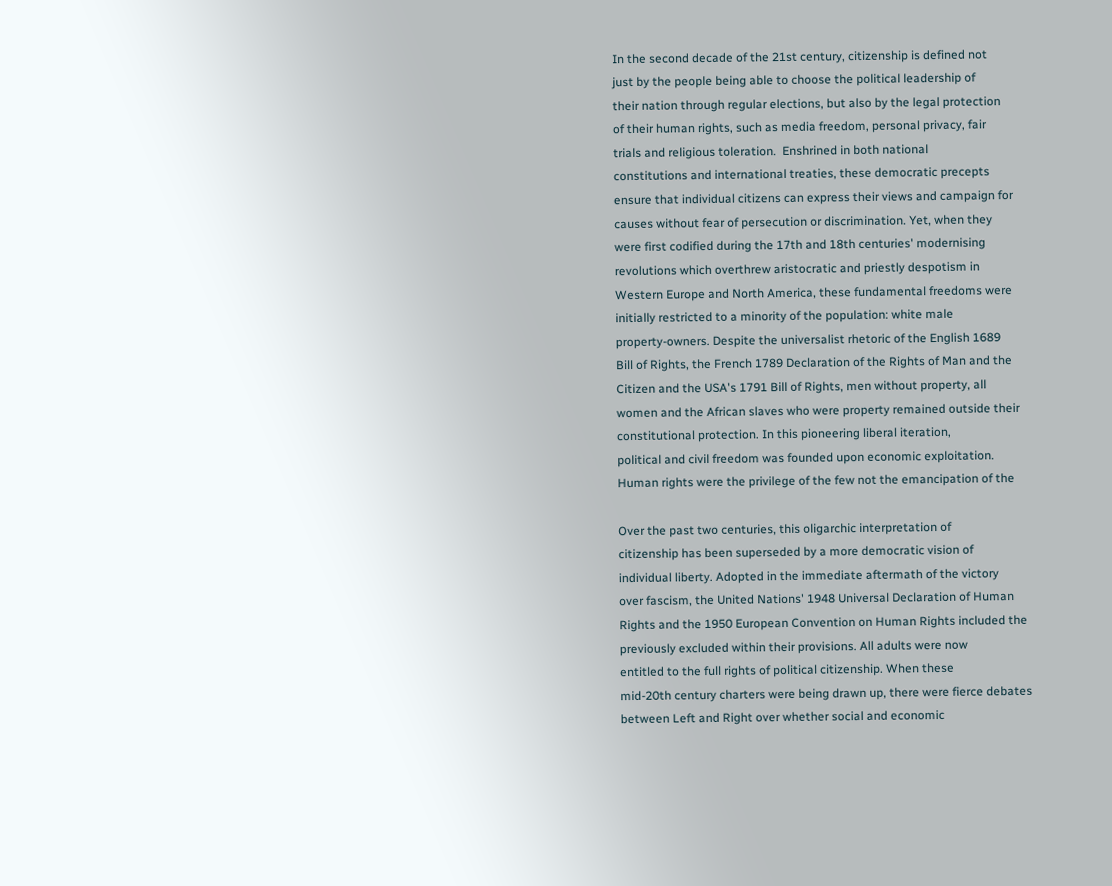In the second decade of the 21st century, citizenship is defined not
just by the people being able to choose the political leadership of
their nation through regular elections, but also by the legal protection
of their human rights, such as media freedom, personal privacy, fair
trials and religious toleration.  Enshrined in both national
constitutions and international treaties, these democratic precepts
ensure that individual citizens can express their views and campaign for
causes without fear of persecution or discrimination. Yet, when they
were first codified during the 17th and 18th centuries' modernising
revolutions which overthrew aristocratic and priestly despotism in
Western Europe and North America, these fundamental freedoms were
initially restricted to a minority of the population: white male
property-owners. Despite the universalist rhetoric of the English 1689
Bill of Rights, the French 1789 Declaration of the Rights of Man and the
Citizen and the USA's 1791 Bill of Rights, men without property, all
women and the African slaves who were property remained outside their
constitutional protection. In this pioneering liberal iteration,
political and civil freedom was founded upon economic exploitation.
Human rights were the privilege of the few not the emancipation of the

Over the past two centuries, this oligarchic interpretation of
citizenship has been superseded by a more democratic vision of
individual liberty. Adopted in the immediate aftermath of the victory
over fascism, the United Nations' 1948 Universal Declaration of Human
Rights and the 1950 European Convention on Human Rights included the
previously excluded within their provisions. All adults were now
entitled to the full rights of political citizenship. When these
mid-20th century charters were being drawn up, there were fierce debates
between Left and Right over whether social and economic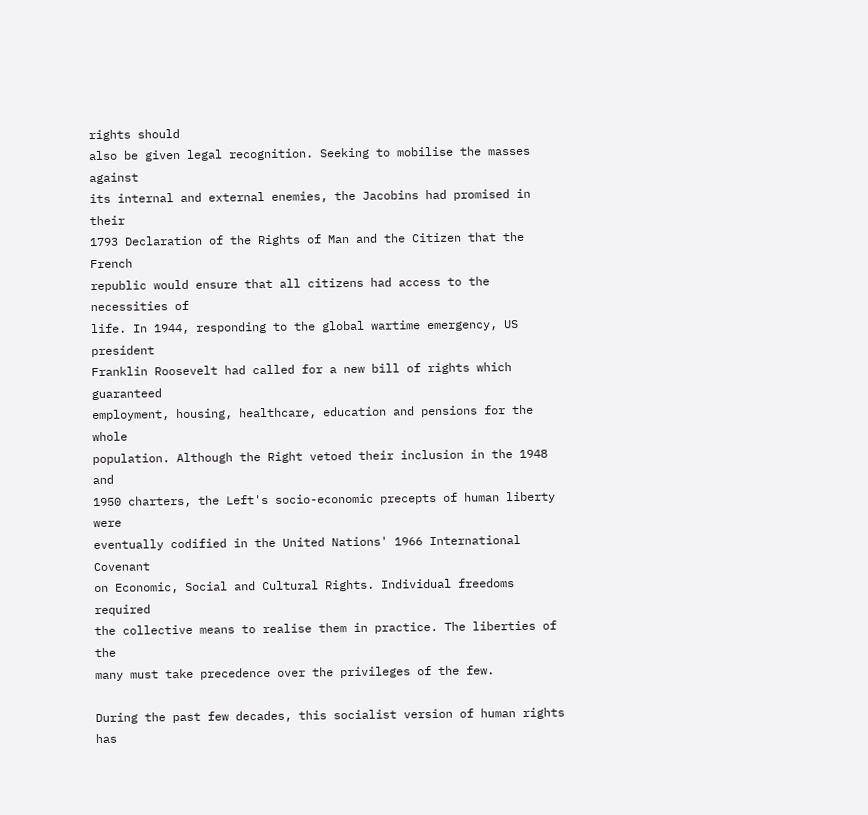rights should
also be given legal recognition. Seeking to mobilise the masses against
its internal and external enemies, the Jacobins had promised in their
1793 Declaration of the Rights of Man and the Citizen that the French
republic would ensure that all citizens had access to the necessities of
life. In 1944, responding to the global wartime emergency, US president
Franklin Roosevelt had called for a new bill of rights which guaranteed
employment, housing, healthcare, education and pensions for the whole
population. Although the Right vetoed their inclusion in the 1948 and
1950 charters, the Left's socio-economic precepts of human liberty were
eventually codified in the United Nations' 1966 International Covenant
on Economic, Social and Cultural Rights. Individual freedoms required
the collective means to realise them in practice. The liberties of the
many must take precedence over the privileges of the few.

During the past few decades, this socialist version of human rights has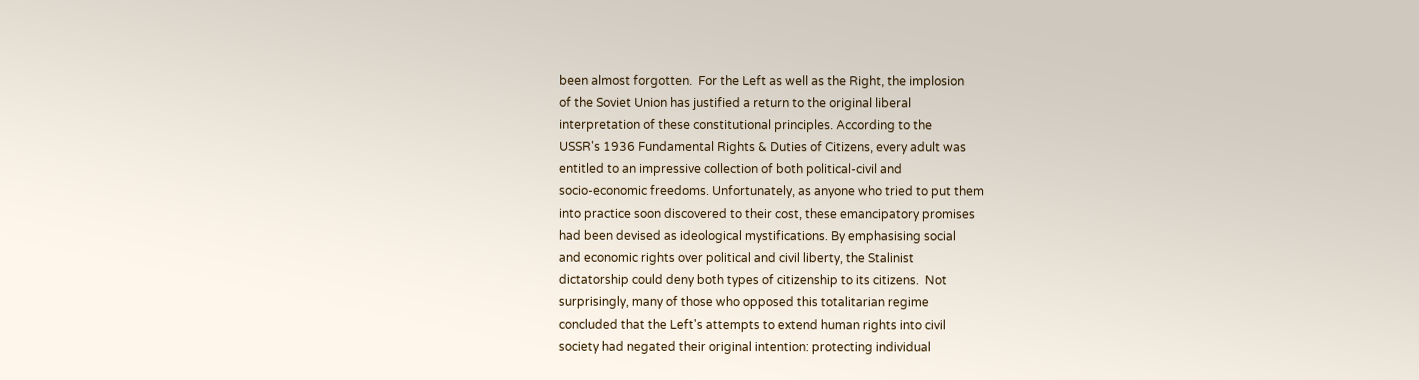been almost forgotten.  For the Left as well as the Right, the implosion
of the Soviet Union has justified a return to the original liberal
interpretation of these constitutional principles. According to the
USSR's 1936 Fundamental Rights & Duties of Citizens, every adult was
entitled to an impressive collection of both political-civil and
socio-economic freedoms. Unfortunately, as anyone who tried to put them
into practice soon discovered to their cost, these emancipatory promises
had been devised as ideological mystifications. By emphasising social
and economic rights over political and civil liberty, the Stalinist
dictatorship could deny both types of citizenship to its citizens.  Not
surprisingly, many of those who opposed this totalitarian regime
concluded that the Left's attempts to extend human rights into civil
society had negated their original intention: protecting individual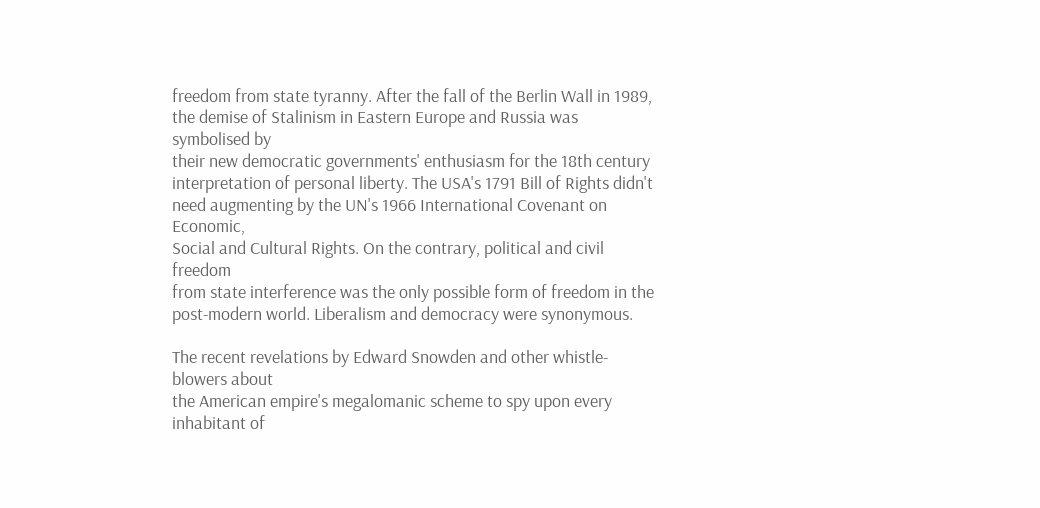freedom from state tyranny. After the fall of the Berlin Wall in 1989,
the demise of Stalinism in Eastern Europe and Russia was symbolised by
their new democratic governments' enthusiasm for the 18th century
interpretation of personal liberty. The USA's 1791 Bill of Rights didn't
need augmenting by the UN's 1966 International Covenant on Economic,
Social and Cultural Rights. On the contrary, political and civil freedom
from state interference was the only possible form of freedom in the
post-modern world. Liberalism and democracy were synonymous.

The recent revelations by Edward Snowden and other whistle-blowers about
the American empire's megalomanic scheme to spy upon every inhabitant of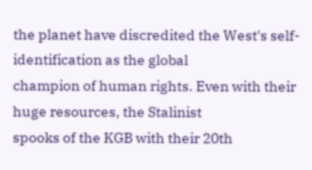the planet have discredited the West's self-identification as the global
champion of human rights. Even with their huge resources, the Stalinist
spooks of the KGB with their 20th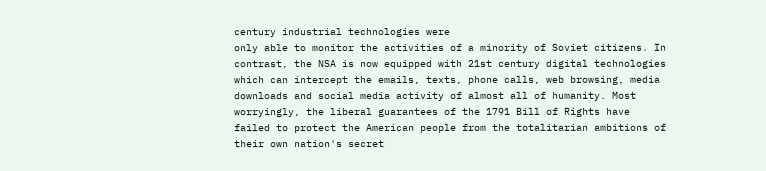century industrial technologies were
only able to monitor the activities of a minority of Soviet citizens. In
contrast, the NSA is now equipped with 21st century digital technologies
which can intercept the emails, texts, phone calls, web browsing, media
downloads and social media activity of almost all of humanity. Most
worryingly, the liberal guarantees of the 1791 Bill of Rights have
failed to protect the American people from the totalitarian ambitions of
their own nation's secret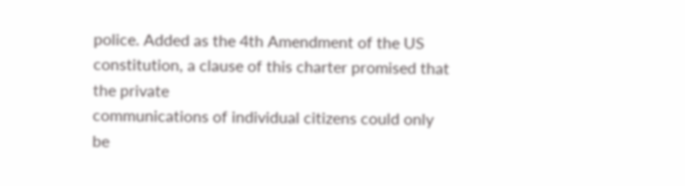police. Added as the 4th Amendment of the US
constitution, a clause of this charter promised that the private
communications of individual citizens could only be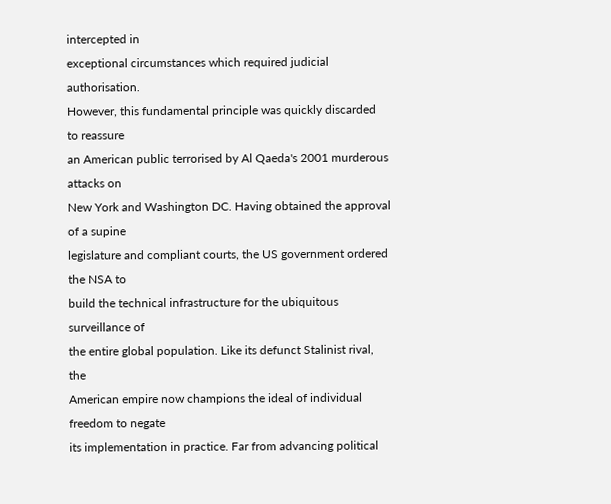intercepted in
exceptional circumstances which required judicial authorisation.
However, this fundamental principle was quickly discarded  to reassure
an American public terrorised by Al Qaeda's 2001 murderous attacks on
New York and Washington DC. Having obtained the approval of a supine
legislature and compliant courts, the US government ordered the NSA to
build the technical infrastructure for the ubiquitous surveillance of
the entire global population. Like its defunct Stalinist rival, the
American empire now champions the ideal of individual freedom to negate
its implementation in practice. Far from advancing political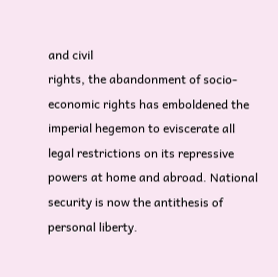and civil
rights, the abandonment of socio-economic rights has emboldened the
imperial hegemon to eviscerate all legal restrictions on its repressive
powers at home and abroad. National security is now the antithesis of
personal liberty.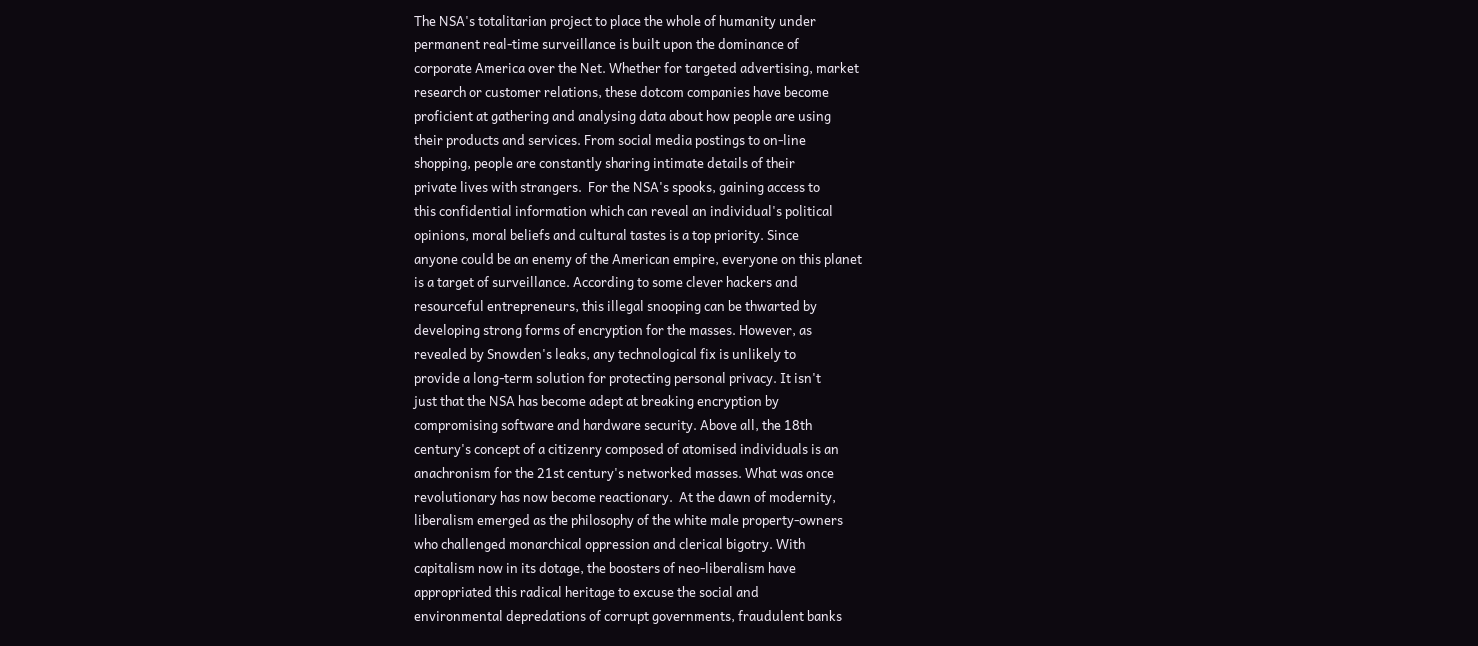The NSA's totalitarian project to place the whole of humanity under
permanent real-time surveillance is built upon the dominance of
corporate America over the Net. Whether for targeted advertising, market
research or customer relations, these dotcom companies have become
proficient at gathering and analysing data about how people are using
their products and services. From social media postings to on-line
shopping, people are constantly sharing intimate details of their
private lives with strangers.  For the NSA's spooks, gaining access to
this confidential information which can reveal an individual's political
opinions, moral beliefs and cultural tastes is a top priority. Since
anyone could be an enemy of the American empire, everyone on this planet
is a target of surveillance. According to some clever hackers and
resourceful entrepreneurs, this illegal snooping can be thwarted by
developing strong forms of encryption for the masses. However, as
revealed by Snowden's leaks, any technological fix is unlikely to
provide a long-term solution for protecting personal privacy. It isn't
just that the NSA has become adept at breaking encryption by
compromising software and hardware security. Above all, the 18th
century's concept of a citizenry composed of atomised individuals is an
anachronism for the 21st century's networked masses. What was once
revolutionary has now become reactionary.  At the dawn of modernity,
liberalism emerged as the philosophy of the white male property-owners
who challenged monarchical oppression and clerical bigotry. With
capitalism now in its dotage, the boosters of neo-liberalism have
appropriated this radical heritage to excuse the social and
environmental depredations of corrupt governments, fraudulent banks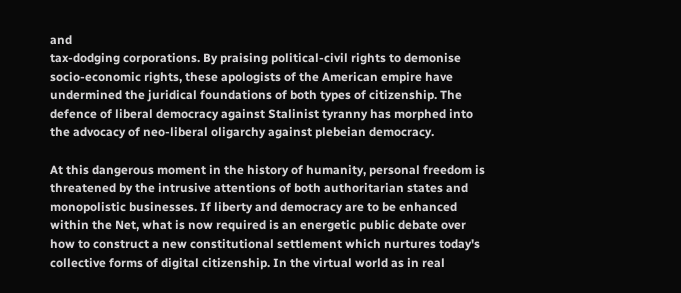and
tax-dodging corporations. By praising political-civil rights to demonise
socio-economic rights, these apologists of the American empire have
undermined the juridical foundations of both types of citizenship. The
defence of liberal democracy against Stalinist tyranny has morphed into
the advocacy of neo-liberal oligarchy against plebeian democracy.

At this dangerous moment in the history of humanity, personal freedom is
threatened by the intrusive attentions of both authoritarian states and
monopolistic businesses. If liberty and democracy are to be enhanced
within the Net, what is now required is an energetic public debate over
how to construct a new constitutional settlement which nurtures today's
collective forms of digital citizenship. In the virtual world as in real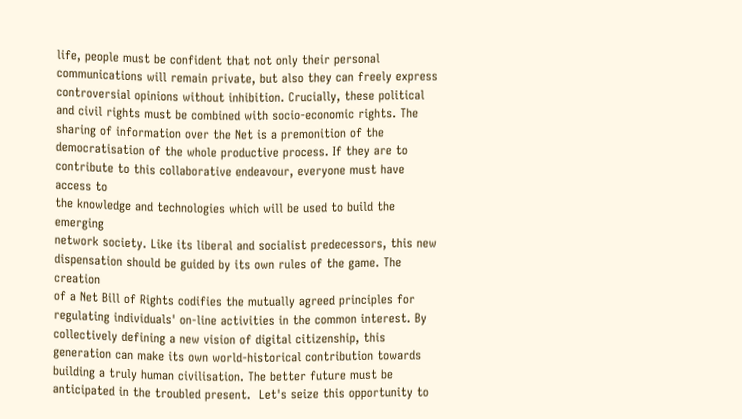life, people must be confident that not only their personal
communications will remain private, but also they can freely express
controversial opinions without inhibition. Crucially, these political
and civil rights must be combined with socio-economic rights. The
sharing of information over the Net is a premonition of the
democratisation of the whole productive process. If they are to
contribute to this collaborative endeavour, everyone must have access to
the knowledge and technologies which will be used to build the emerging
network society. Like its liberal and socialist predecessors, this new
dispensation should be guided by its own rules of the game. The creation
of a Net Bill of Rights codifies the mutually agreed principles for
regulating individuals' on-line activities in the common interest. By
collectively defining a new vision of digital citizenship, this
generation can make its own world-historical contribution towards
building a truly human civilisation. The better future must be
anticipated in the troubled present.  Let's seize this opportunity to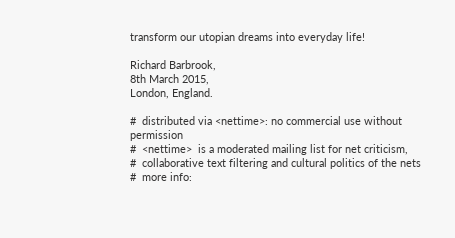transform our utopian dreams into everyday life!

Richard Barbrook,
8th March 2015,
London, England.

#  distributed via <nettime>: no commercial use without permission
#  <nettime>  is a moderated mailing list for net criticism,
#  collaborative text filtering and cultural politics of the nets
#  more info: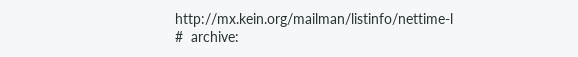http://mx.kein.org/mailman/listinfo/nettime-l
#  archive: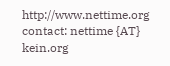http://www.nettime.org contact: nettime {AT} kein.org